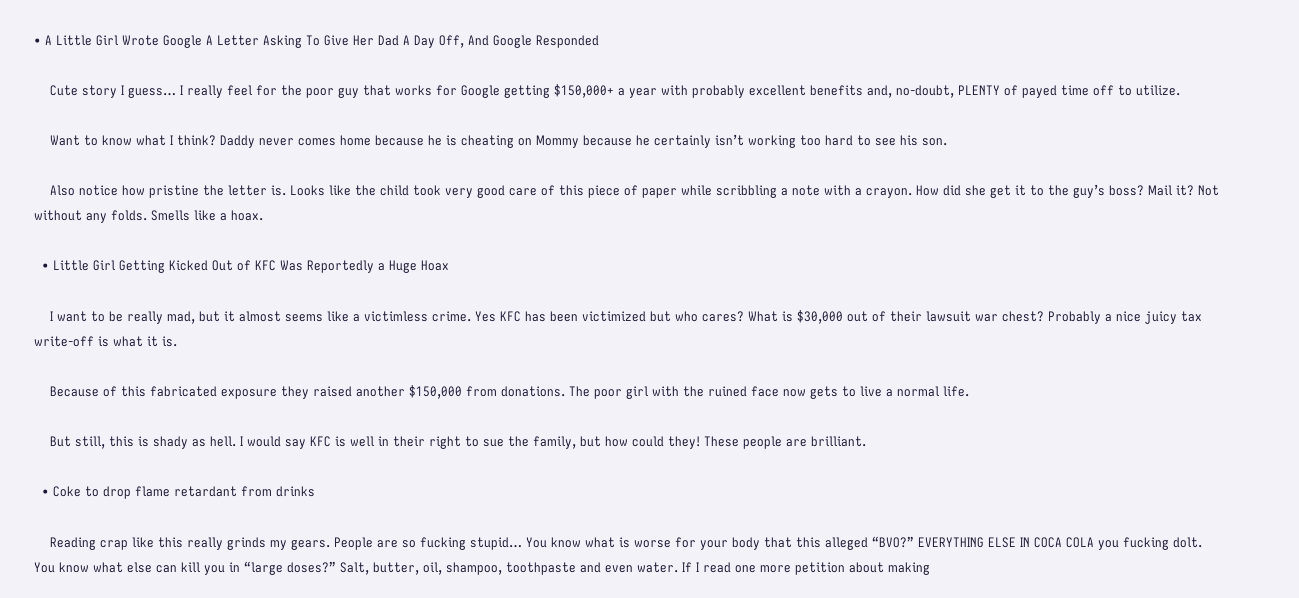• A Little Girl Wrote Google A Letter Asking To Give Her Dad A Day Off, And Google Responded

    Cute story I guess… I really feel for the poor guy that works for Google getting $150,000+ a year with probably excellent benefits and, no-doubt, PLENTY of payed time off to utilize.

    Want to know what I think? Daddy never comes home because he is cheating on Mommy because he certainly isn’t working too hard to see his son.

    Also notice how pristine the letter is. Looks like the child took very good care of this piece of paper while scribbling a note with a crayon. How did she get it to the guy’s boss? Mail it? Not without any folds. Smells like a hoax.

  • Little Girl Getting Kicked Out of KFC Was Reportedly a Huge Hoax

    I want to be really mad, but it almost seems like a victimless crime. Yes KFC has been victimized but who cares? What is $30,000 out of their lawsuit war chest? Probably a nice juicy tax write-off is what it is.

    Because of this fabricated exposure they raised another $150,000 from donations. The poor girl with the ruined face now gets to live a normal life.

    But still, this is shady as hell. I would say KFC is well in their right to sue the family, but how could they! These people are brilliant.

  • Coke to drop flame retardant from drinks

    Reading crap like this really grinds my gears. People are so fucking stupid… You know what is worse for your body that this alleged “BVO?” EVERYTHING ELSE IN COCA COLA you fucking dolt. You know what else can kill you in “large doses?” Salt, butter, oil, shampoo, toothpaste and even water. If I read one more petition about making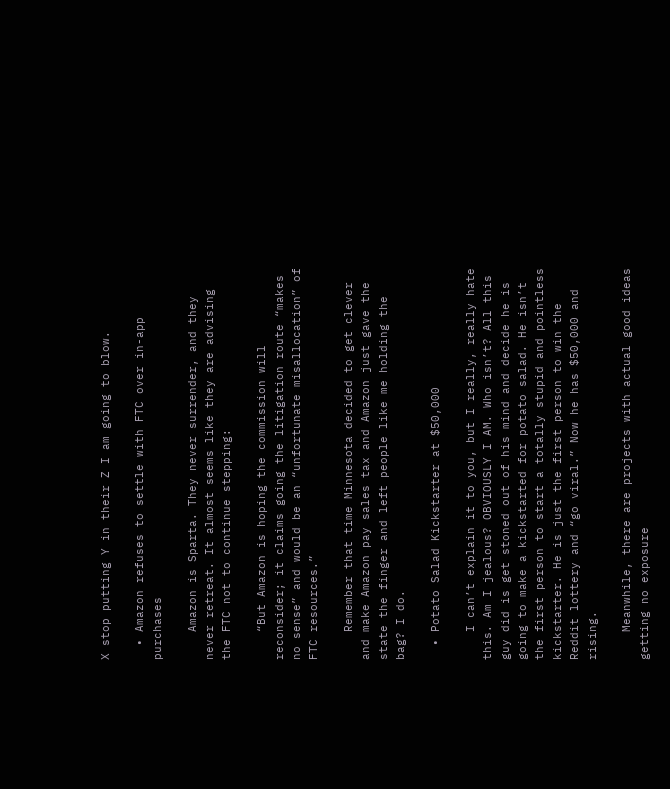X stop putting Y in their Z I am going to blow.

  • Amazon refuses to settle with FTC over in-app purchases

    Amazon is Sparta. They never surrender, and they never retreat. It almost seems like they are advising the FTC not to continue stepping:

    “But Amazon is hoping the commission will reconsider; it claims going the litigation route “makes no sense” and would be an “unfortunate misallocation” of FTC resources.”

    Remember that time Minnesota decided to get clever and make Amazon pay sales tax and Amazon just gave the state the finger and left people like me holding the bag? I do.

  • Potato Salad Kickstarter at $50,000

    I can’t explain it to you, but I really, really hate this. Am I jealous? OBVIOUSLY I AM. Who isn’t? All this guy did is get stoned out of his mind and decide he is going to make a kickstarted for potato salad. He isn’t the first person to start a totally stupid and pointless kickstarter. He is just the first person to win the Reddit lottery and “go viral.” Now he has $50,000 and rising.

    Meanwhile, there are projects with actual good ideas getting no exposure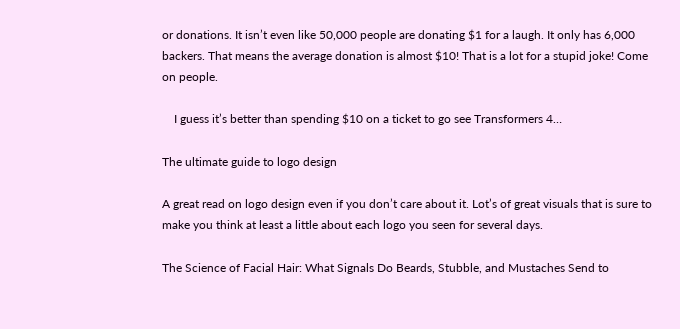or donations. It isn’t even like 50,000 people are donating $1 for a laugh. It only has 6,000 backers. That means the average donation is almost $10! That is a lot for a stupid joke! Come on people.

    I guess it’s better than spending $10 on a ticket to go see Transformers 4…

The ultimate guide to logo design

A great read on logo design even if you don’t care about it. Lot’s of great visuals that is sure to make you think at least a little about each logo you seen for several days.

The Science of Facial Hair: What Signals Do Beards, Stubble, and Mustaches Send to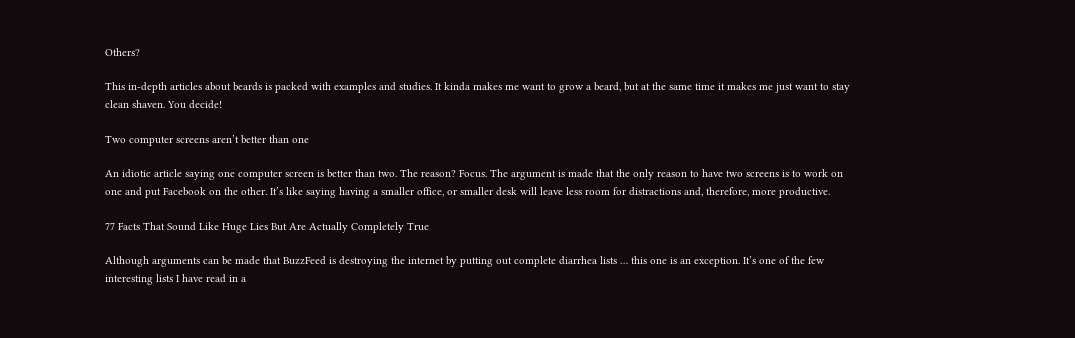Others?

This in-depth articles about beards is packed with examples and studies. It kinda makes me want to grow a beard, but at the same time it makes me just want to stay clean shaven. You decide!

Two computer screens aren’t better than one

An idiotic article saying one computer screen is better than two. The reason? Focus. The argument is made that the only reason to have two screens is to work on one and put Facebook on the other. It’s like saying having a smaller office, or smaller desk will leave less room for distractions and, therefore, more productive.

77 Facts That Sound Like Huge Lies But Are Actually Completely True

Although arguments can be made that BuzzFeed is destroying the internet by putting out complete diarrhea lists … this one is an exception. It’s one of the few interesting lists I have read in a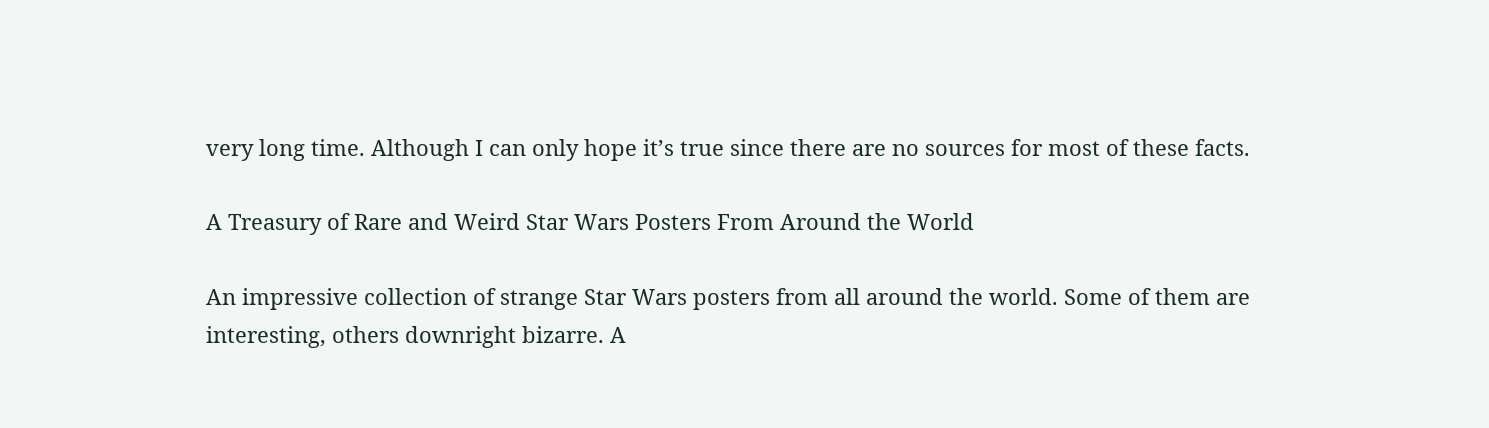very long time. Although I can only hope it’s true since there are no sources for most of these facts.

A Treasury of Rare and Weird Star Wars Posters From Around the World

An impressive collection of strange Star Wars posters from all around the world. Some of them are interesting, others downright bizarre. A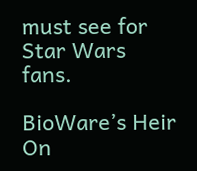must see for Star Wars fans.

BioWare’s Heir On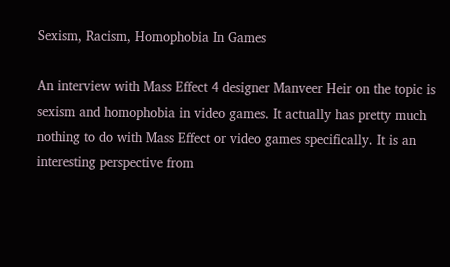Sexism, Racism, Homophobia In Games

An interview with Mass Effect 4 designer Manveer Heir on the topic is sexism and homophobia in video games. It actually has pretty much nothing to do with Mass Effect or video games specifically. It is an interesting perspective from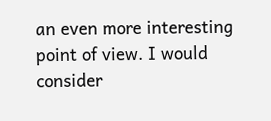an even more interesting point of view. I would consider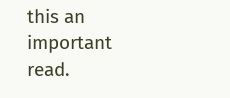this an important read.